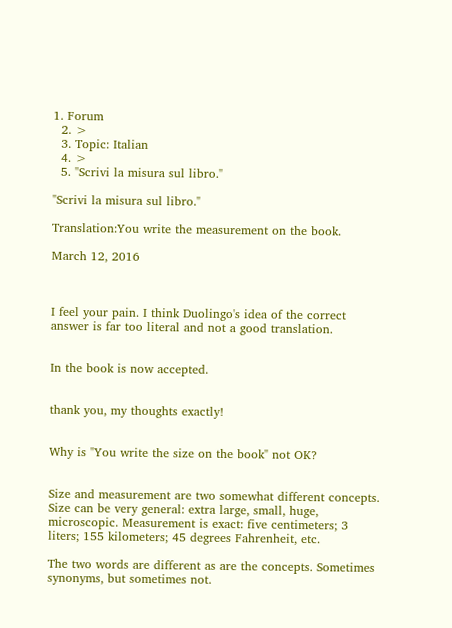1. Forum
  2. >
  3. Topic: Italian
  4. >
  5. "Scrivi la misura sul libro."

"Scrivi la misura sul libro."

Translation:You write the measurement on the book.

March 12, 2016



I feel your pain. I think Duolingo's idea of the correct answer is far too literal and not a good translation.


In the book is now accepted.


thank you, my thoughts exactly!


Why is "You write the size on the book" not OK?


Size and measurement are two somewhat different concepts. Size can be very general: extra large, small, huge, microscopic. Measurement is exact: five centimeters; 3 liters; 155 kilometers; 45 degrees Fahrenheit, etc.

The two words are different as are the concepts. Sometimes synonyms, but sometimes not.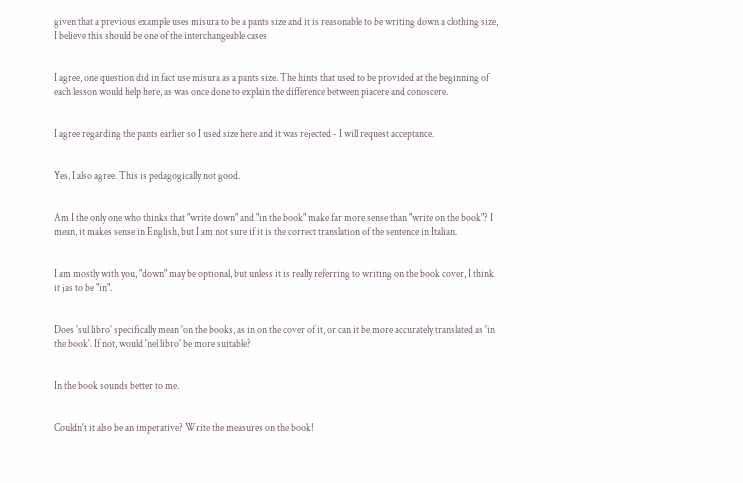given that a previous example uses misura to be a pants size and it is reasonable to be writing down a clothing size, I believe this should be one of the interchangeable cases


I agree, one question did in fact use misura as a pants size. The hints that used to be provided at the beginning of each lesson would help here, as was once done to explain the difference between piacere and conoscere.


I agree regarding the pants earlier so I used size here and it was rejected - I will request acceptance.


Yes, I also agree. This is pedagogically not good.


Am I the only one who thinks that "write down" and "in the book" make far more sense than "write on the book"? I mean, it makes sense in English, but I am not sure if it is the correct translation of the sentence in Italian.


I am mostly with you, "down" may be optional, but unless it is really referring to writing on the book cover, I think it jas to be "in".


Does 'sul libro' specifically mean 'on the books, as in on the cover of it, or can it be more accurately translated as 'in the book'. If not, would 'nel libro' be more suitable?


In the book sounds better to me.


Couldn't it also be an imperative? Write the measures on the book!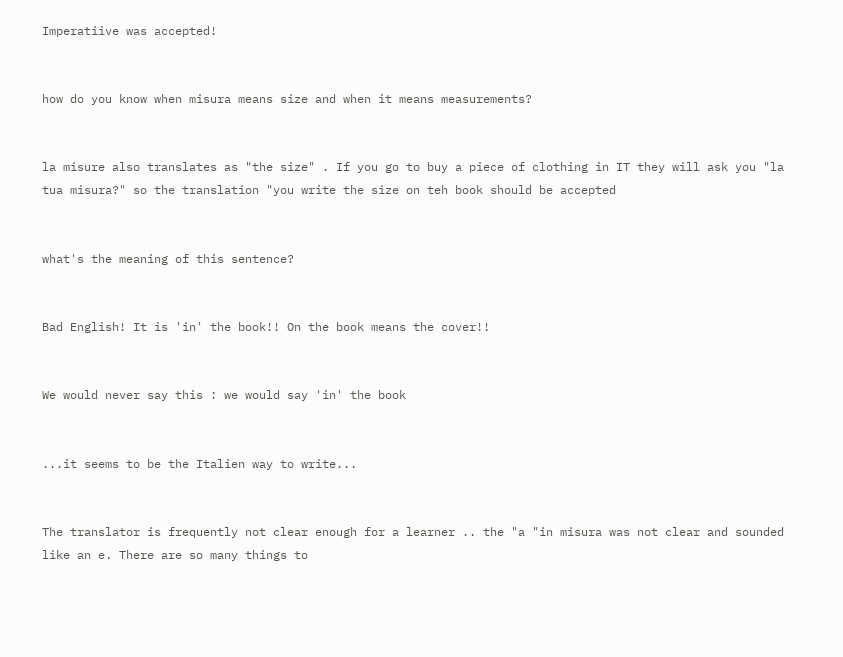Imperatiive was accepted!


how do you know when misura means size and when it means measurements?


la misure also translates as "the size" . If you go to buy a piece of clothing in IT they will ask you "la tua misura?" so the translation "you write the size on teh book should be accepted


what's the meaning of this sentence?


Bad English! It is 'in' the book!! On the book means the cover!!


We would never say this : we would say 'in' the book


...it seems to be the Italien way to write...


The translator is frequently not clear enough for a learner .. the "a "in misura was not clear and sounded like an e. There are so many things to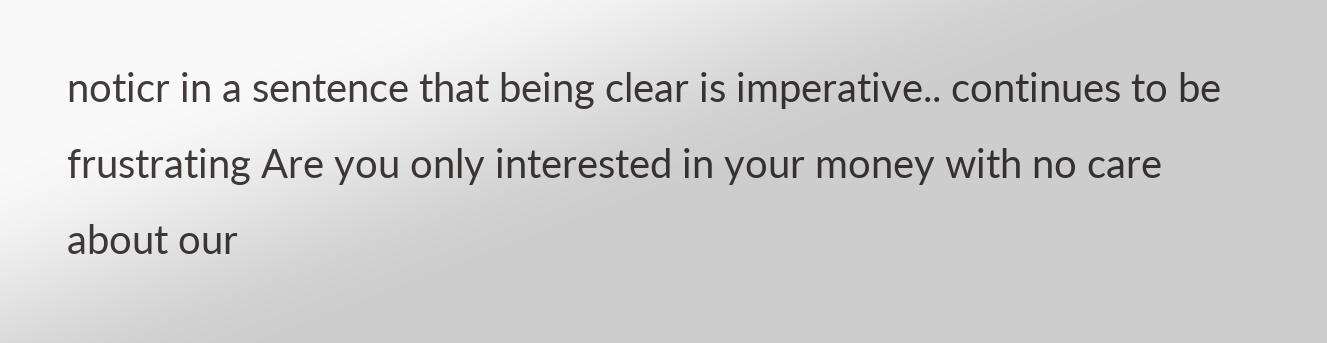noticr in a sentence that being clear is imperative.. continues to be frustrating Are you only interested in your money with no care about our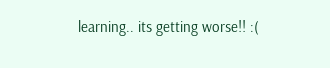learning.. its getting worse!! :(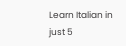Learn Italian in just 5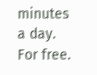minutes a day. For free.